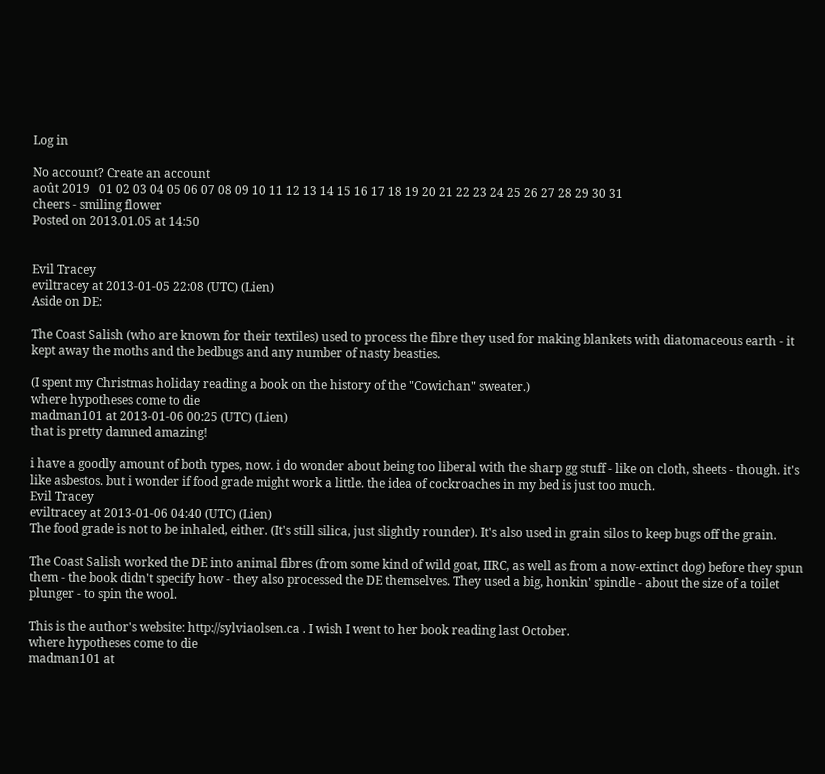Log in

No account? Create an account
août 2019   01 02 03 04 05 06 07 08 09 10 11 12 13 14 15 16 17 18 19 20 21 22 23 24 25 26 27 28 29 30 31
cheers - smiling flower
Posted on 2013.01.05 at 14:50


Evil Tracey
eviltracey at 2013-01-05 22:08 (UTC) (Lien)
Aside on DE:

The Coast Salish (who are known for their textiles) used to process the fibre they used for making blankets with diatomaceous earth - it kept away the moths and the bedbugs and any number of nasty beasties.

(I spent my Christmas holiday reading a book on the history of the "Cowichan" sweater.)
where hypotheses come to die
madman101 at 2013-01-06 00:25 (UTC) (Lien)
that is pretty damned amazing!

i have a goodly amount of both types, now. i do wonder about being too liberal with the sharp gg stuff - like on cloth, sheets - though. it's like asbestos. but i wonder if food grade might work a little. the idea of cockroaches in my bed is just too much.
Evil Tracey
eviltracey at 2013-01-06 04:40 (UTC) (Lien)
The food grade is not to be inhaled, either. (It's still silica, just slightly rounder). It's also used in grain silos to keep bugs off the grain.

The Coast Salish worked the DE into animal fibres (from some kind of wild goat, IIRC, as well as from a now-extinct dog) before they spun them - the book didn't specify how - they also processed the DE themselves. They used a big, honkin' spindle - about the size of a toilet plunger - to spin the wool.

This is the author's website: http://sylviaolsen.ca . I wish I went to her book reading last October.
where hypotheses come to die
madman101 at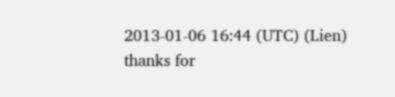2013-01-06 16:44 (UTC) (Lien)
thanks for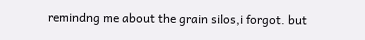remindng me about the grain silos,i forgot. but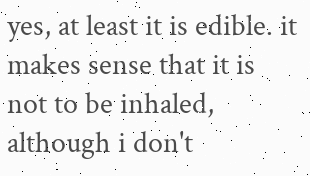yes, at least it is edible. it makes sense that it is not to be inhaled, although i don't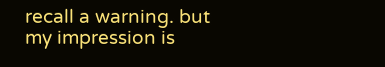recall a warning. but my impression is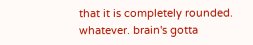that it is completely rounded. whatever. brain's gotta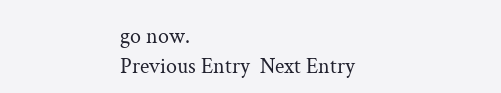go now.
Previous Entry  Next Entry